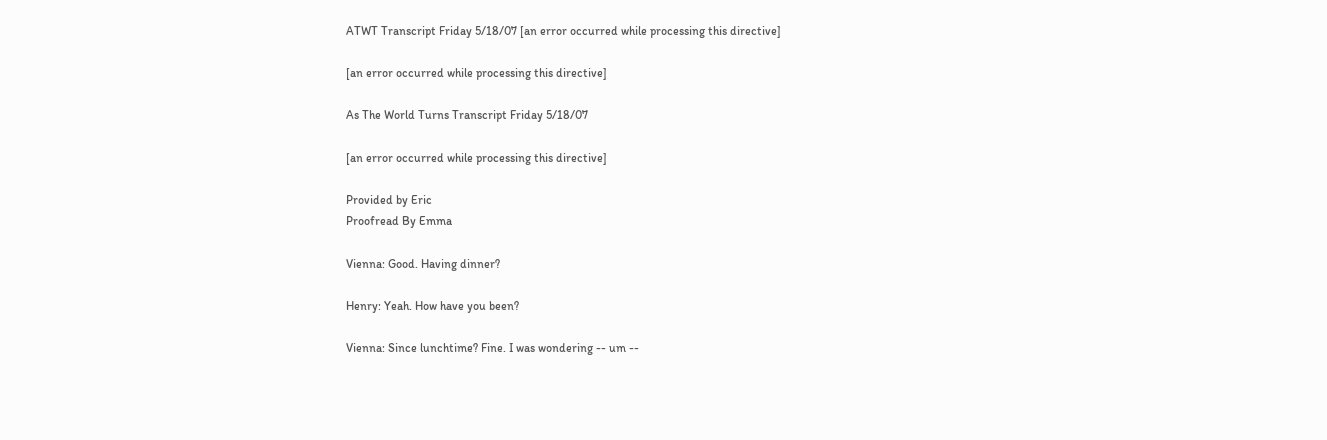ATWT Transcript Friday 5/18/07 [an error occurred while processing this directive]

[an error occurred while processing this directive]

As The World Turns Transcript Friday 5/18/07

[an error occurred while processing this directive]

Provided by Eric
Proofread By Emma

Vienna: Good. Having dinner?

Henry: Yeah. How have you been?

Vienna: Since lunchtime? Fine. I was wondering -- um --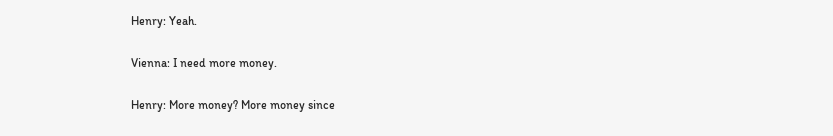Henry: Yeah.

Vienna: I need more money.

Henry: More money? More money since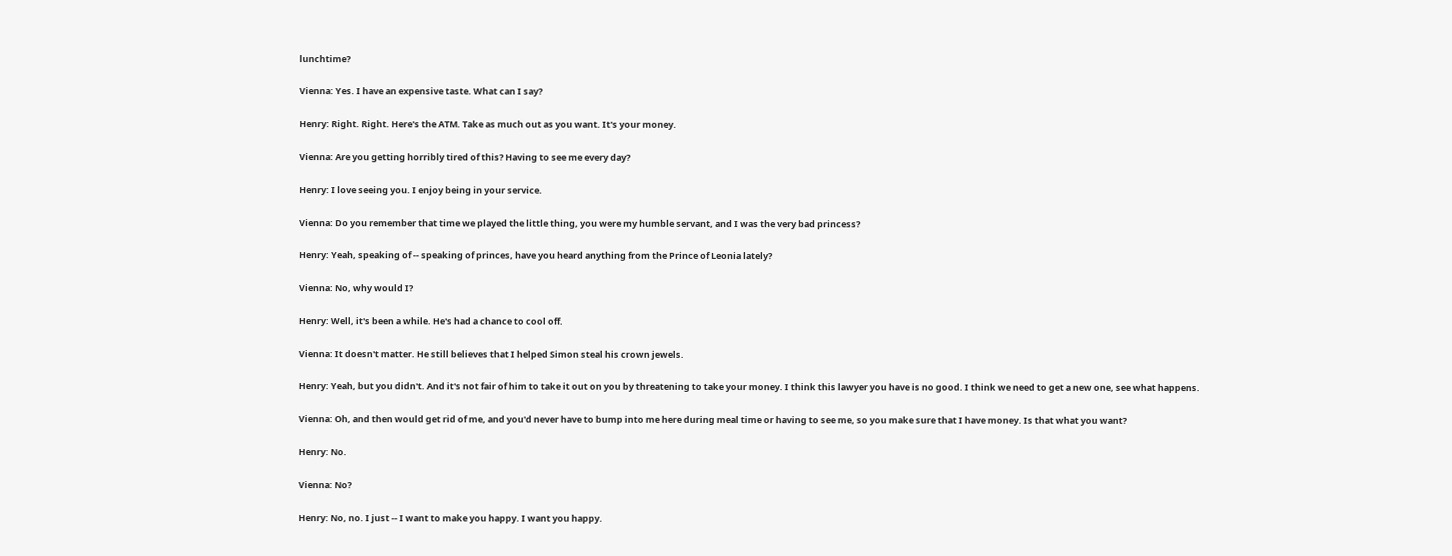lunchtime?

Vienna: Yes. I have an expensive taste. What can I say?

Henry: Right. Right. Here's the ATM. Take as much out as you want. It's your money.

Vienna: Are you getting horribly tired of this? Having to see me every day?

Henry: I love seeing you. I enjoy being in your service.

Vienna: Do you remember that time we played the little thing, you were my humble servant, and I was the very bad princess?

Henry: Yeah, speaking of -- speaking of princes, have you heard anything from the Prince of Leonia lately?

Vienna: No, why would I?

Henry: Well, it's been a while. He's had a chance to cool off.

Vienna: It doesn't matter. He still believes that I helped Simon steal his crown jewels.

Henry: Yeah, but you didn't. And it's not fair of him to take it out on you by threatening to take your money. I think this lawyer you have is no good. I think we need to get a new one, see what happens.

Vienna: Oh, and then would get rid of me, and you'd never have to bump into me here during meal time or having to see me, so you make sure that I have money. Is that what you want?

Henry: No.

Vienna: No?

Henry: No, no. I just -- I want to make you happy. I want you happy.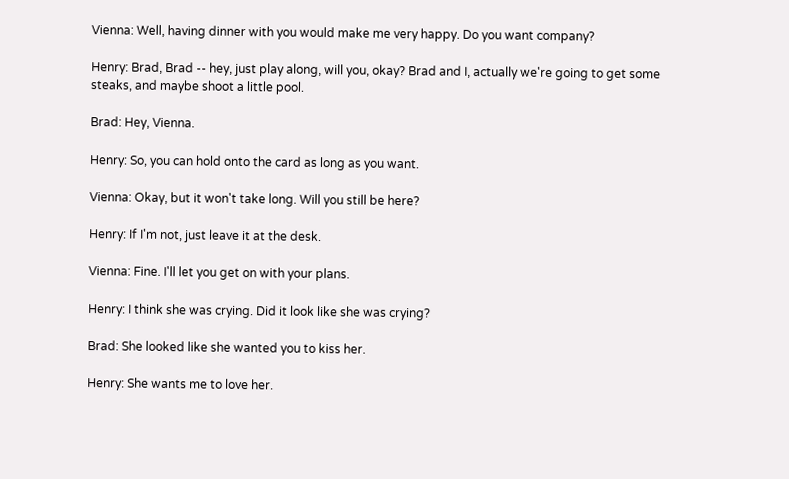Vienna: Well, having dinner with you would make me very happy. Do you want company?

Henry: Brad, Brad -- hey, just play along, will you, okay? Brad and I, actually we're going to get some steaks, and maybe shoot a little pool.

Brad: Hey, Vienna.

Henry: So, you can hold onto the card as long as you want.

Vienna: Okay, but it won't take long. Will you still be here?

Henry: If I'm not, just leave it at the desk.

Vienna: Fine. I'll let you get on with your plans.

Henry: I think she was crying. Did it look like she was crying?

Brad: She looked like she wanted you to kiss her.

Henry: She wants me to love her.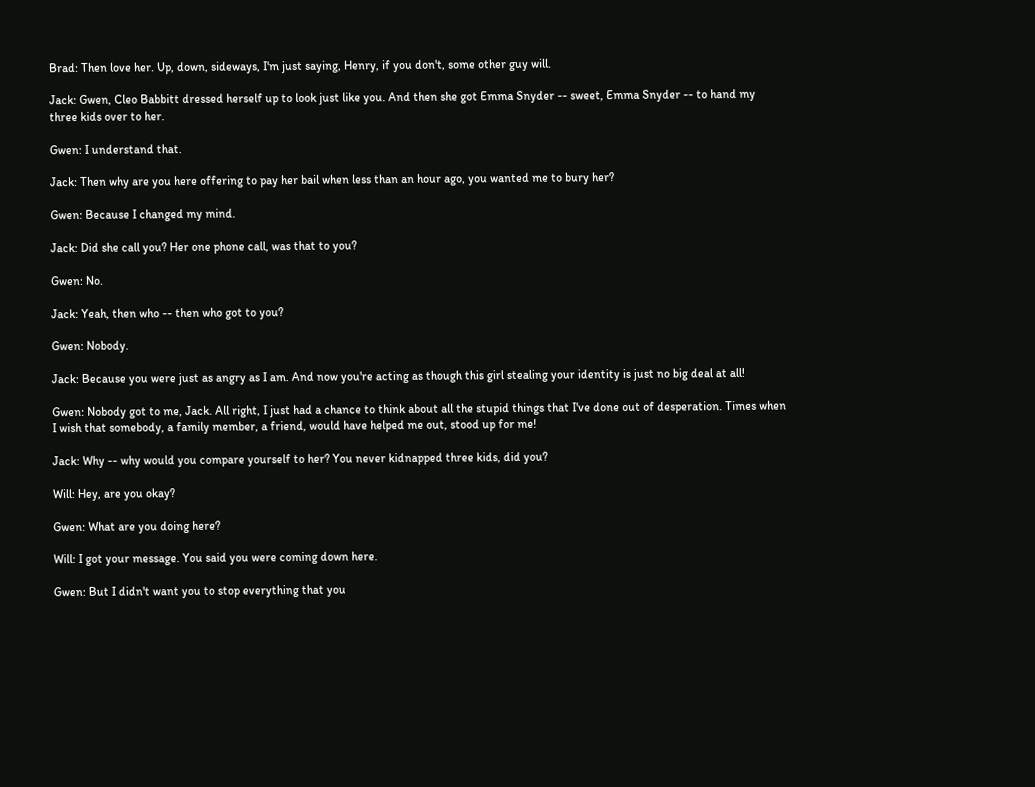Brad: Then love her. Up, down, sideways, I'm just saying, Henry, if you don't, some other guy will.

Jack: Gwen, Cleo Babbitt dressed herself up to look just like you. And then she got Emma Snyder -- sweet, Emma Snyder -- to hand my three kids over to her.

Gwen: I understand that.

Jack: Then why are you here offering to pay her bail when less than an hour ago, you wanted me to bury her?

Gwen: Because I changed my mind.

Jack: Did she call you? Her one phone call, was that to you?

Gwen: No.

Jack: Yeah, then who -- then who got to you?

Gwen: Nobody.

Jack: Because you were just as angry as I am. And now you're acting as though this girl stealing your identity is just no big deal at all!

Gwen: Nobody got to me, Jack. All right, I just had a chance to think about all the stupid things that I've done out of desperation. Times when I wish that somebody, a family member, a friend, would have helped me out, stood up for me!

Jack: Why -- why would you compare yourself to her? You never kidnapped three kids, did you?

Will: Hey, are you okay?

Gwen: What are you doing here?

Will: I got your message. You said you were coming down here.

Gwen: But I didn't want you to stop everything that you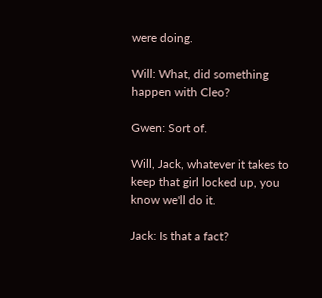were doing.

Will: What, did something happen with Cleo?

Gwen: Sort of.

Will, Jack, whatever it takes to keep that girl locked up, you know we'll do it.

Jack: Is that a fact?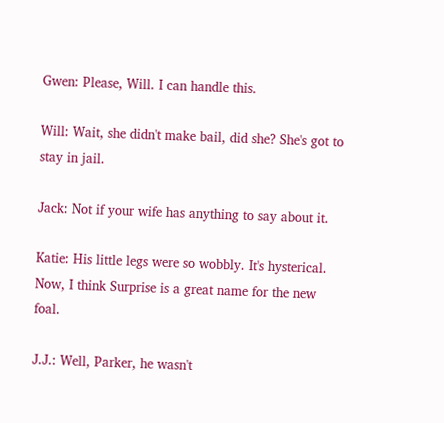Gwen: Please, Will. I can handle this.

Will: Wait, she didn't make bail, did she? She's got to stay in jail.

Jack: Not if your wife has anything to say about it.

Katie: His little legs were so wobbly. It's hysterical. Now, I think Surprise is a great name for the new foal.

J.J.: Well, Parker, he wasn't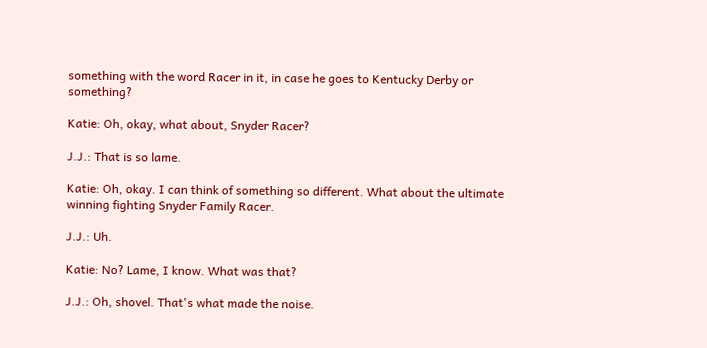something with the word Racer in it, in case he goes to Kentucky Derby or something?

Katie: Oh, okay, what about, Snyder Racer?

J.J.: That is so lame.

Katie: Oh, okay. I can think of something so different. What about the ultimate winning fighting Snyder Family Racer.

J.J.: Uh.

Katie: No? Lame, I know. What was that?

J.J.: Oh, shovel. That's what made the noise.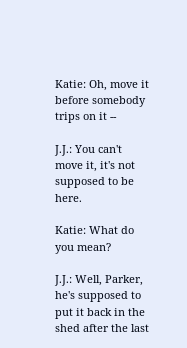Katie: Oh, move it before somebody trips on it --

J.J.: You can't move it, it's not supposed to be here.

Katie: What do you mean?

J.J.: Well, Parker, he's supposed to put it back in the shed after the last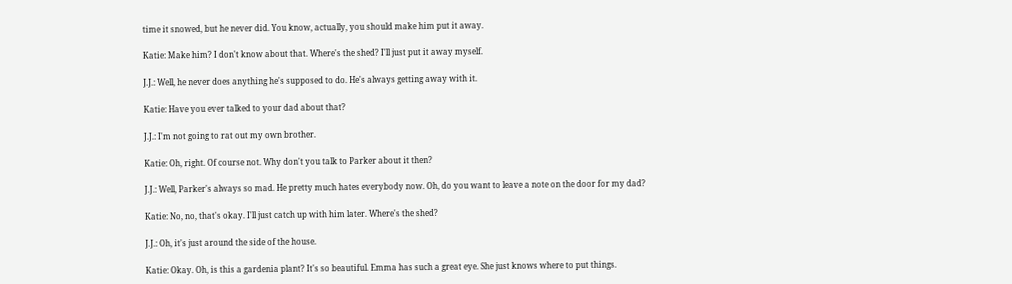time it snowed, but he never did. You know, actually, you should make him put it away.

Katie: Make him? I don't know about that. Where's the shed? I'll just put it away myself.

J.J.: Well, he never does anything he's supposed to do. He's always getting away with it.

Katie: Have you ever talked to your dad about that?

J.J.: I'm not going to rat out my own brother.

Katie: Oh, right. Of course not. Why don't you talk to Parker about it then?

J.J.: Well, Parker's always so mad. He pretty much hates everybody now. Oh, do you want to leave a note on the door for my dad?

Katie: No, no, that's okay. I'll just catch up with him later. Where's the shed?

J.J.: Oh, it's just around the side of the house.

Katie: Okay. Oh, is this a gardenia plant? It's so beautiful. Emma has such a great eye. She just knows where to put things.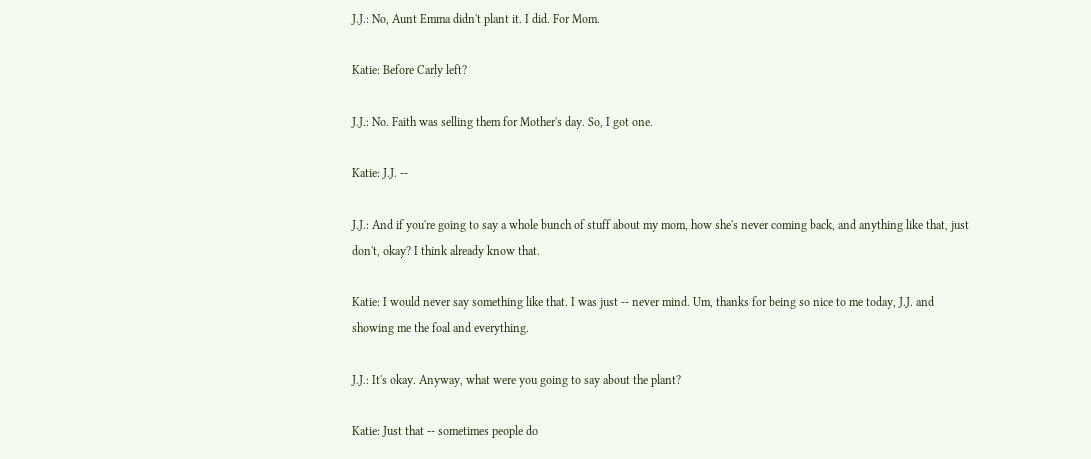J.J.: No, Aunt Emma didn't plant it. I did. For Mom.

Katie: Before Carly left?

J.J.: No. Faith was selling them for Mother's day. So, I got one.

Katie: J.J. --

J.J.: And if you're going to say a whole bunch of stuff about my mom, how she's never coming back, and anything like that, just don't, okay? I think already know that.

Katie: I would never say something like that. I was just -- never mind. Um, thanks for being so nice to me today, J.J. and showing me the foal and everything.

J.J.: It's okay. Anyway, what were you going to say about the plant?

Katie: Just that -- sometimes people do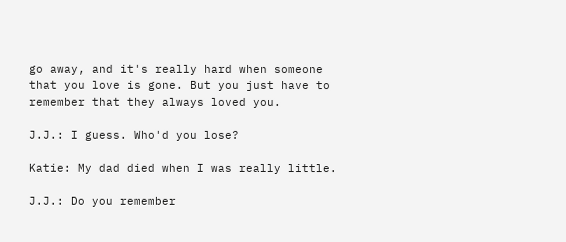go away, and it's really hard when someone that you love is gone. But you just have to remember that they always loved you.

J.J.: I guess. Who'd you lose?

Katie: My dad died when I was really little.

J.J.: Do you remember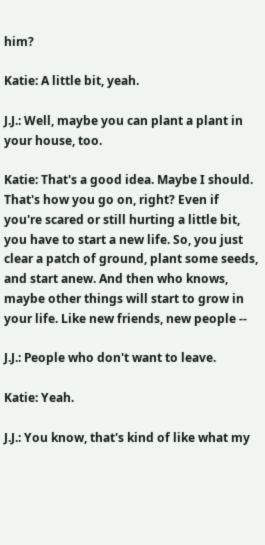him?

Katie: A little bit, yeah.

J.J.: Well, maybe you can plant a plant in your house, too.

Katie: That's a good idea. Maybe I should. That's how you go on, right? Even if you're scared or still hurting a little bit, you have to start a new life. So, you just clear a patch of ground, plant some seeds, and start anew. And then who knows, maybe other things will start to grow in your life. Like new friends, new people --

J.J.: People who don't want to leave.

Katie: Yeah.

J.J.: You know, that's kind of like what my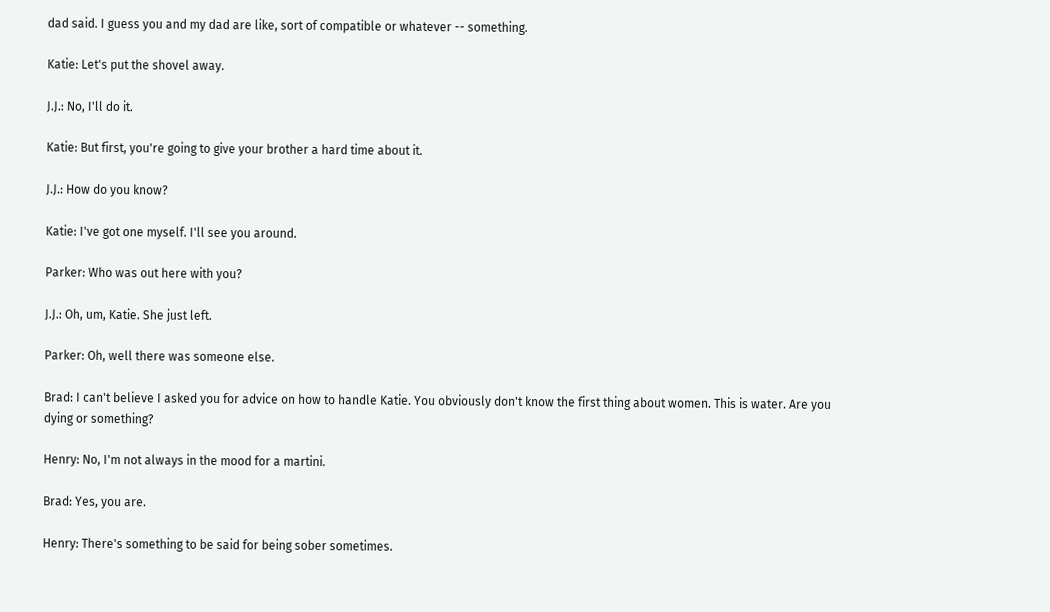dad said. I guess you and my dad are like, sort of compatible or whatever -- something.

Katie: Let's put the shovel away.

J.J.: No, I'll do it.

Katie: But first, you're going to give your brother a hard time about it.

J.J.: How do you know?

Katie: I've got one myself. I'll see you around.

Parker: Who was out here with you?

J.J.: Oh, um, Katie. She just left.

Parker: Oh, well there was someone else.

Brad: I can't believe I asked you for advice on how to handle Katie. You obviously don't know the first thing about women. This is water. Are you dying or something?

Henry: No, I'm not always in the mood for a martini.

Brad: Yes, you are.

Henry: There's something to be said for being sober sometimes.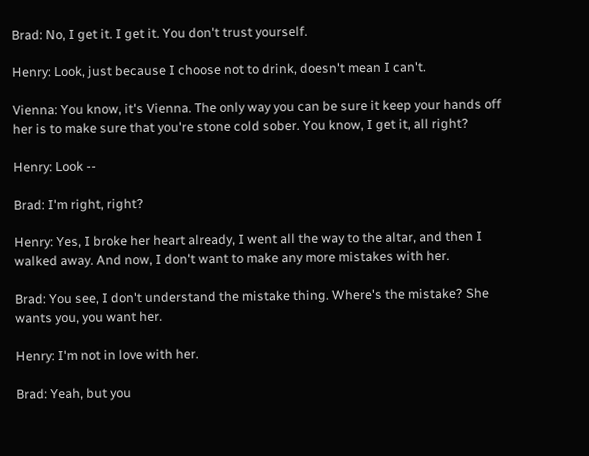Brad: No, I get it. I get it. You don't trust yourself.

Henry: Look, just because I choose not to drink, doesn't mean I can't.

Vienna: You know, it's Vienna. The only way you can be sure it keep your hands off her is to make sure that you're stone cold sober. You know, I get it, all right?

Henry: Look --

Brad: I'm right, right?

Henry: Yes, I broke her heart already, I went all the way to the altar, and then I walked away. And now, I don't want to make any more mistakes with her.

Brad: You see, I don't understand the mistake thing. Where's the mistake? She wants you, you want her.

Henry: I'm not in love with her.

Brad: Yeah, but you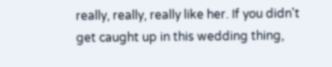really, really, really like her. If you didn't get caught up in this wedding thing,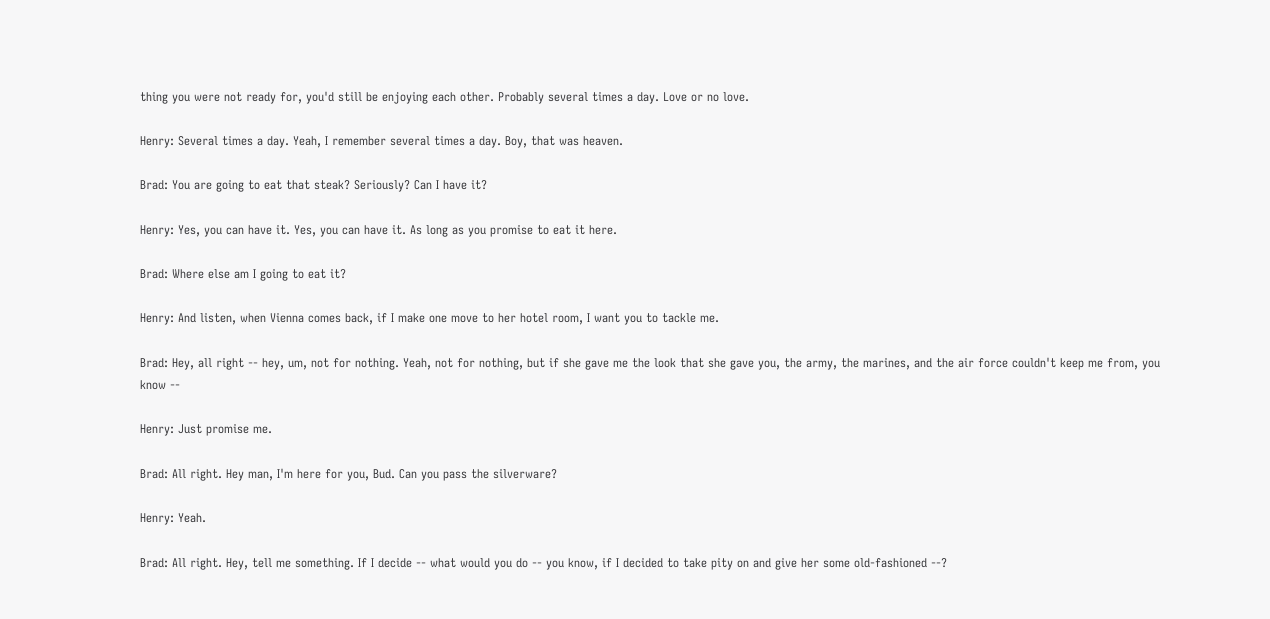thing you were not ready for, you'd still be enjoying each other. Probably several times a day. Love or no love.

Henry: Several times a day. Yeah, I remember several times a day. Boy, that was heaven.

Brad: You are going to eat that steak? Seriously? Can I have it?

Henry: Yes, you can have it. Yes, you can have it. As long as you promise to eat it here.

Brad: Where else am I going to eat it?

Henry: And listen, when Vienna comes back, if I make one move to her hotel room, I want you to tackle me.

Brad: Hey, all right -- hey, um, not for nothing. Yeah, not for nothing, but if she gave me the look that she gave you, the army, the marines, and the air force couldn't keep me from, you know --

Henry: Just promise me.

Brad: All right. Hey man, I'm here for you, Bud. Can you pass the silverware?

Henry: Yeah.

Brad: All right. Hey, tell me something. If I decide -- what would you do -- you know, if I decided to take pity on and give her some old-fashioned --?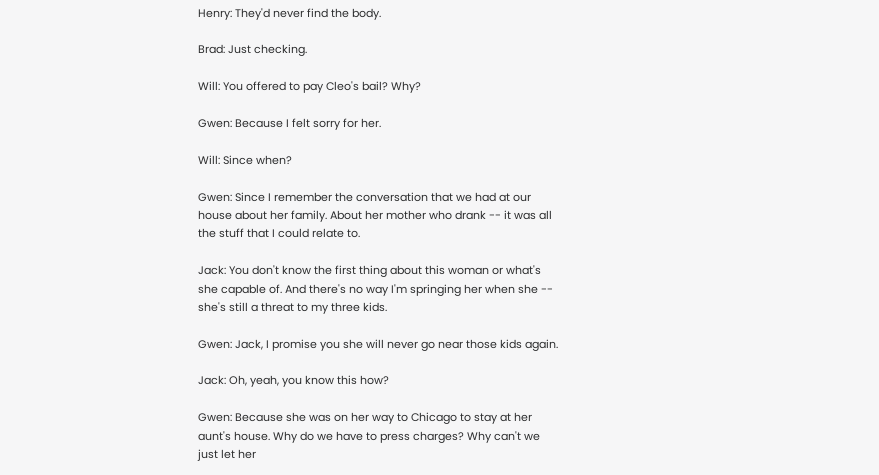Henry: They'd never find the body.

Brad: Just checking.

Will: You offered to pay Cleo's bail? Why?

Gwen: Because I felt sorry for her.

Will: Since when?

Gwen: Since I remember the conversation that we had at our house about her family. About her mother who drank -- it was all the stuff that I could relate to.

Jack: You don't know the first thing about this woman or what's she capable of. And there's no way I'm springing her when she -- she's still a threat to my three kids.

Gwen: Jack, I promise you she will never go near those kids again.

Jack: Oh, yeah, you know this how?

Gwen: Because she was on her way to Chicago to stay at her aunt's house. Why do we have to press charges? Why can't we just let her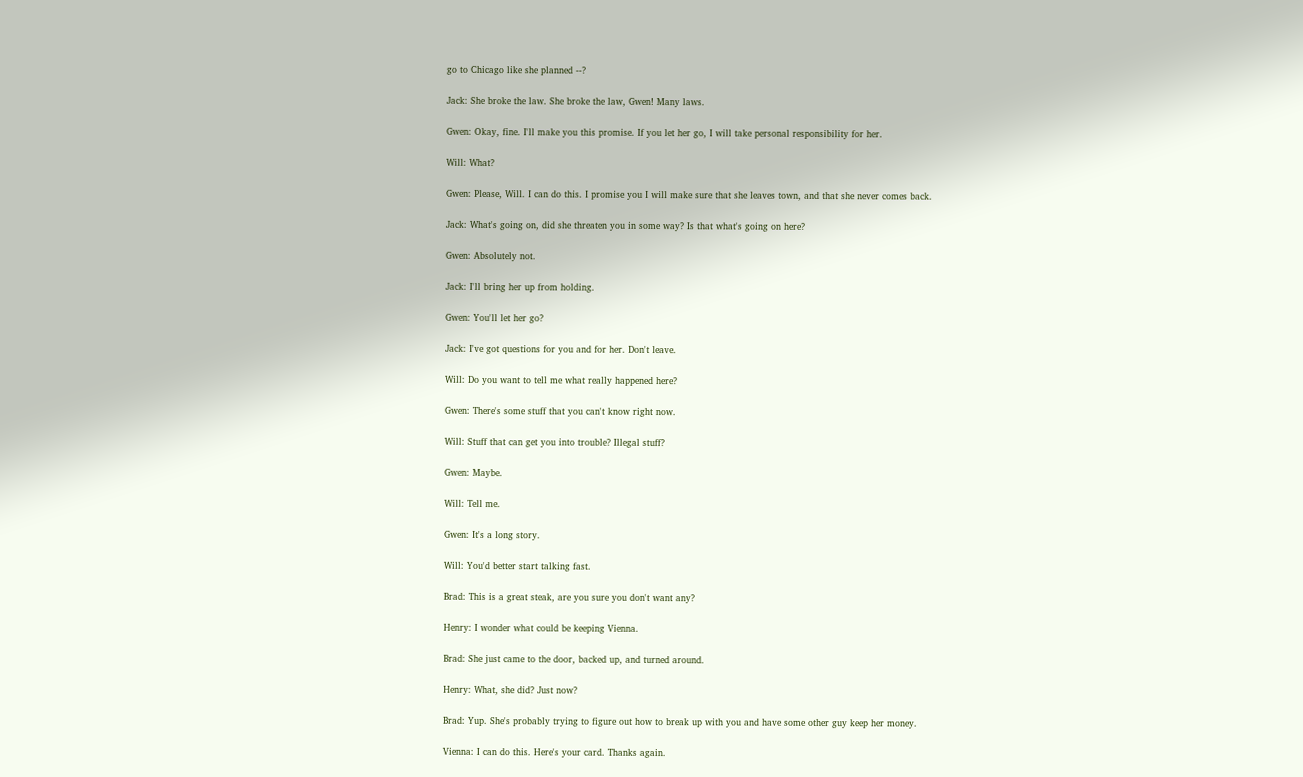go to Chicago like she planned --?

Jack: She broke the law. She broke the law, Gwen! Many laws.

Gwen: Okay, fine. I'll make you this promise. If you let her go, I will take personal responsibility for her.

Will: What?

Gwen: Please, Will. I can do this. I promise you I will make sure that she leaves town, and that she never comes back.

Jack: What's going on, did she threaten you in some way? Is that what's going on here?

Gwen: Absolutely not.

Jack: I'll bring her up from holding.

Gwen: You'll let her go?

Jack: I've got questions for you and for her. Don't leave.

Will: Do you want to tell me what really happened here?

Gwen: There's some stuff that you can't know right now.

Will: Stuff that can get you into trouble? Illegal stuff?

Gwen: Maybe.

Will: Tell me.

Gwen: It's a long story.

Will: You'd better start talking fast.

Brad: This is a great steak, are you sure you don't want any?

Henry: I wonder what could be keeping Vienna.

Brad: She just came to the door, backed up, and turned around.

Henry: What, she did? Just now?

Brad: Yup. She's probably trying to figure out how to break up with you and have some other guy keep her money.

Vienna: I can do this. Here's your card. Thanks again.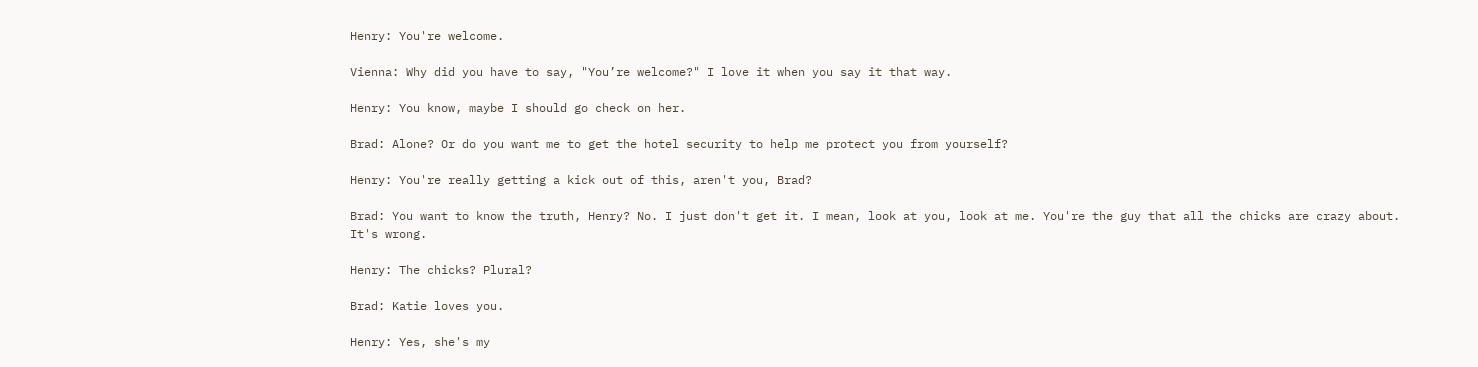Henry: You're welcome.

Vienna: Why did you have to say, "You’re welcome?" I love it when you say it that way.

Henry: You know, maybe I should go check on her.

Brad: Alone? Or do you want me to get the hotel security to help me protect you from yourself?

Henry: You're really getting a kick out of this, aren't you, Brad?

Brad: You want to know the truth, Henry? No. I just don't get it. I mean, look at you, look at me. You're the guy that all the chicks are crazy about. It's wrong.

Henry: The chicks? Plural?

Brad: Katie loves you.

Henry: Yes, she's my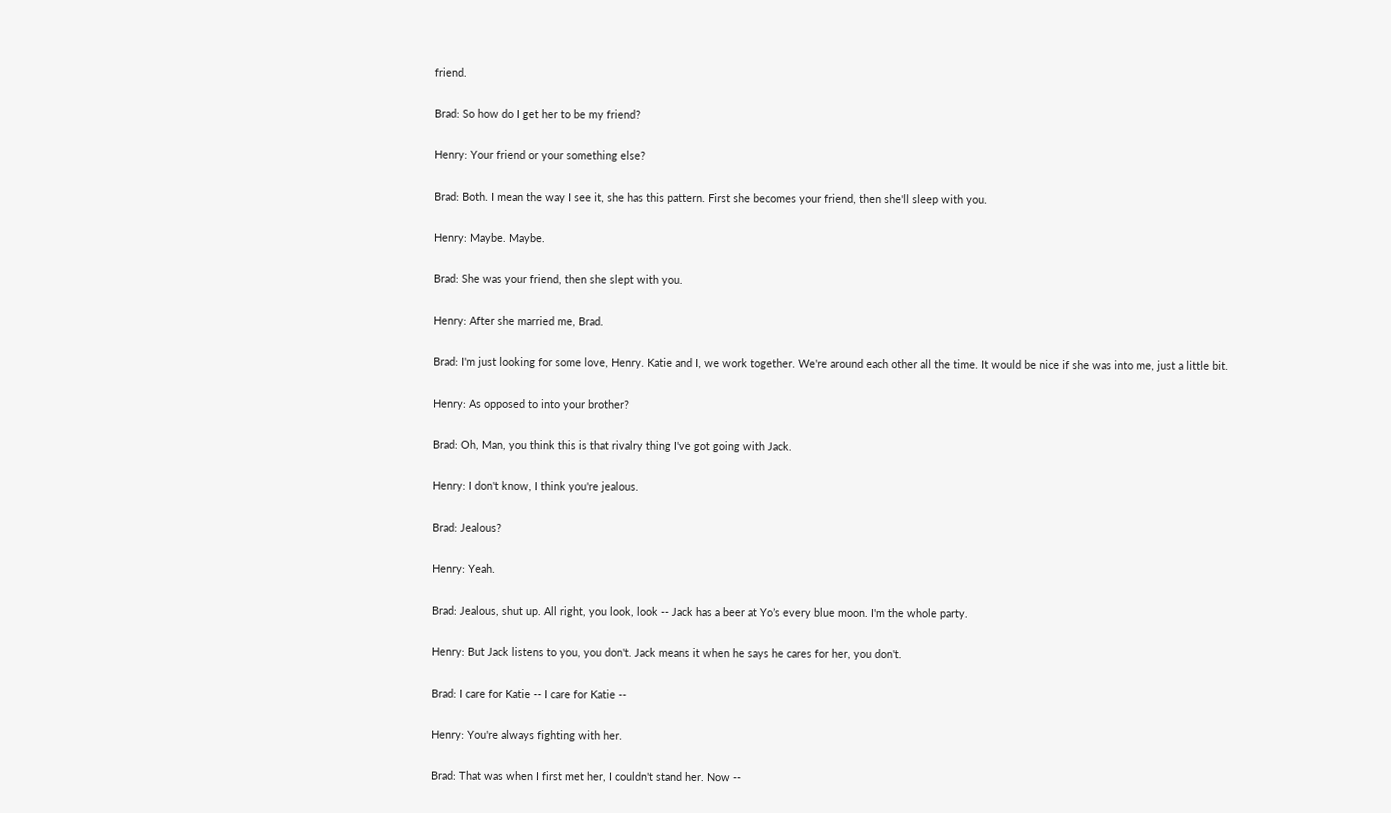friend.

Brad: So how do I get her to be my friend?

Henry: Your friend or your something else?

Brad: Both. I mean the way I see it, she has this pattern. First she becomes your friend, then she'll sleep with you.

Henry: Maybe. Maybe.

Brad: She was your friend, then she slept with you.

Henry: After she married me, Brad.

Brad: I'm just looking for some love, Henry. Katie and I, we work together. We're around each other all the time. It would be nice if she was into me, just a little bit.

Henry: As opposed to into your brother?

Brad: Oh, Man, you think this is that rivalry thing I've got going with Jack.

Henry: I don't know, I think you're jealous.

Brad: Jealous?

Henry: Yeah.

Brad: Jealous, shut up. All right, you look, look -- Jack has a beer at Yo’s every blue moon. I'm the whole party.

Henry: But Jack listens to you, you don't. Jack means it when he says he cares for her, you don't.

Brad: I care for Katie -- I care for Katie --

Henry: You're always fighting with her.

Brad: That was when I first met her, I couldn't stand her. Now --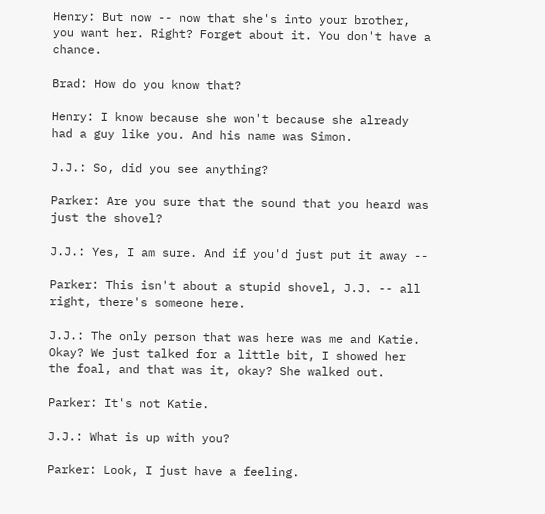Henry: But now -- now that she's into your brother, you want her. Right? Forget about it. You don't have a chance.

Brad: How do you know that?

Henry: I know because she won't because she already had a guy like you. And his name was Simon.

J.J.: So, did you see anything?

Parker: Are you sure that the sound that you heard was just the shovel?

J.J.: Yes, I am sure. And if you'd just put it away --

Parker: This isn't about a stupid shovel, J.J. -- all right, there's someone here.

J.J.: The only person that was here was me and Katie. Okay? We just talked for a little bit, I showed her the foal, and that was it, okay? She walked out.

Parker: It's not Katie.

J.J.: What is up with you?

Parker: Look, I just have a feeling.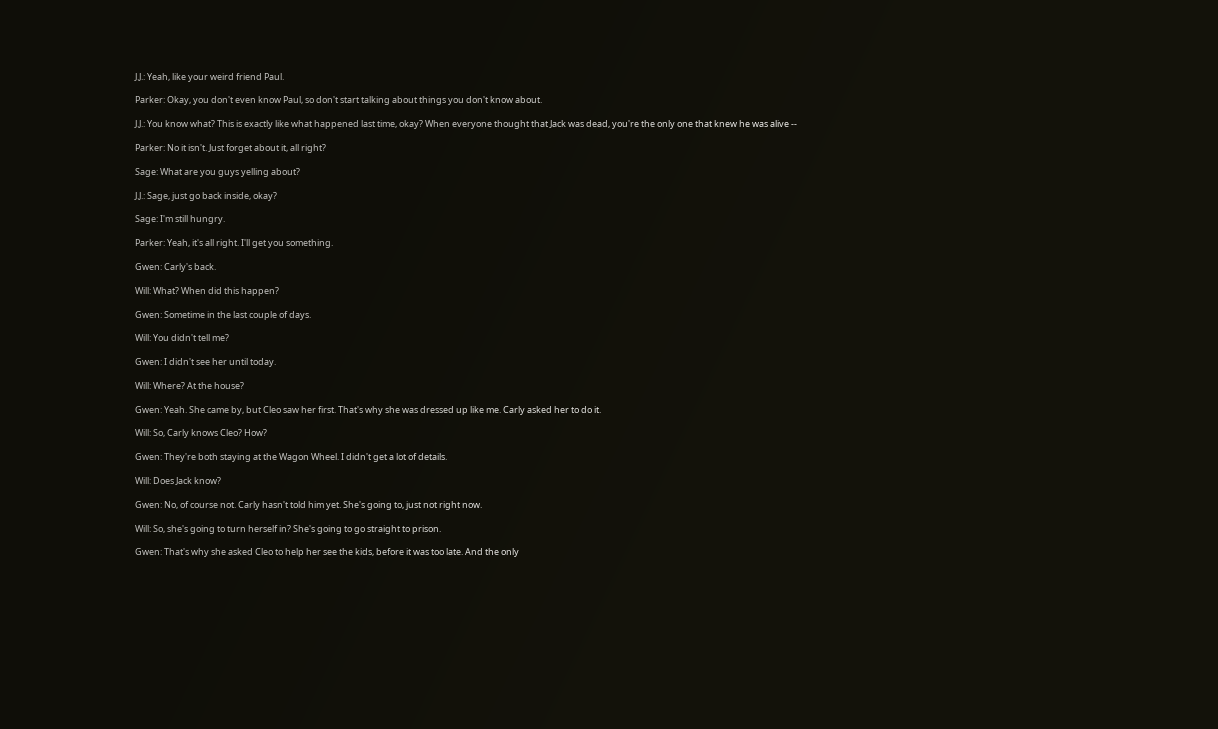J.J.: Yeah, like your weird friend Paul.

Parker: Okay, you don't even know Paul, so don't start talking about things you don't know about.

J.J.: You know what? This is exactly like what happened last time, okay? When everyone thought that Jack was dead, you're the only one that knew he was alive --

Parker: No it isn't. Just forget about it, all right?

Sage: What are you guys yelling about?

J.J.: Sage, just go back inside, okay?

Sage: I'm still hungry.

Parker: Yeah, it's all right. I'll get you something.

Gwen: Carly's back.

Will: What? When did this happen?

Gwen: Sometime in the last couple of days.

Will: You didn't tell me?

Gwen: I didn't see her until today.

Will: Where? At the house?

Gwen: Yeah. She came by, but Cleo saw her first. That's why she was dressed up like me. Carly asked her to do it.

Will: So, Carly knows Cleo? How?

Gwen: They're both staying at the Wagon Wheel. I didn't get a lot of details.

Will: Does Jack know?

Gwen: No, of course not. Carly hasn't told him yet. She's going to, just not right now.

Will: So, she's going to turn herself in? She's going to go straight to prison.

Gwen: That's why she asked Cleo to help her see the kids, before it was too late. And the only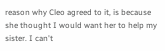reason why Cleo agreed to it, is because she thought I would want her to help my sister. I can't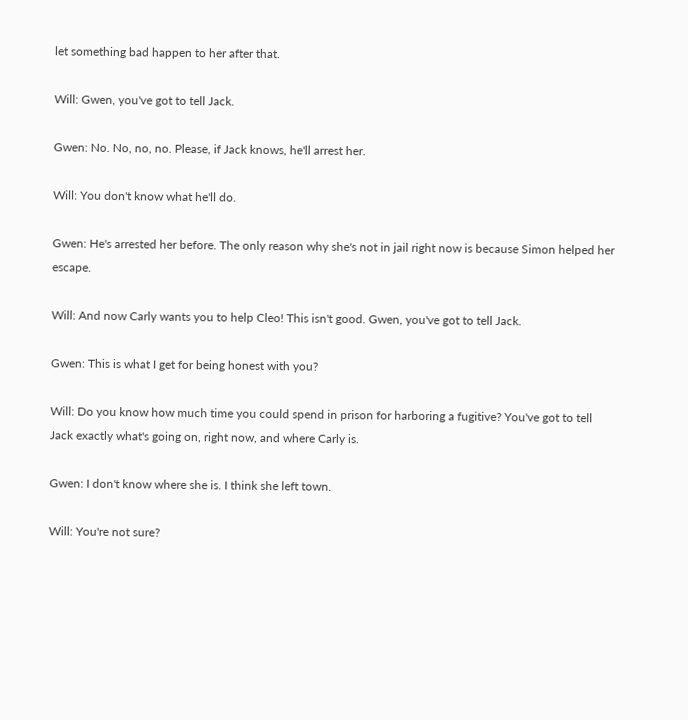let something bad happen to her after that.

Will: Gwen, you've got to tell Jack.

Gwen: No. No, no, no. Please, if Jack knows, he'll arrest her.

Will: You don't know what he'll do.

Gwen: He's arrested her before. The only reason why she's not in jail right now is because Simon helped her escape.

Will: And now Carly wants you to help Cleo! This isn't good. Gwen, you've got to tell Jack.

Gwen: This is what I get for being honest with you?

Will: Do you know how much time you could spend in prison for harboring a fugitive? You've got to tell Jack exactly what's going on, right now, and where Carly is.

Gwen: I don't know where she is. I think she left town.

Will: You're not sure?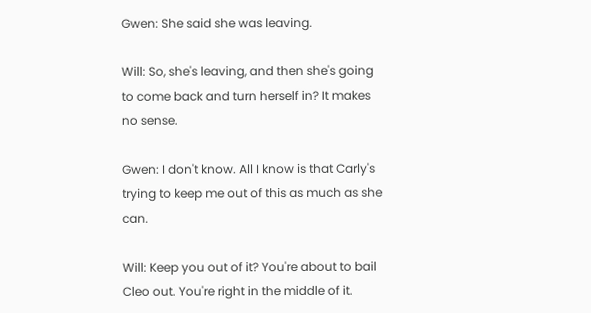Gwen: She said she was leaving.

Will: So, she's leaving, and then she's going to come back and turn herself in? It makes no sense.

Gwen: I don't know. All I know is that Carly's trying to keep me out of this as much as she can.

Will: Keep you out of it? You're about to bail Cleo out. You're right in the middle of it.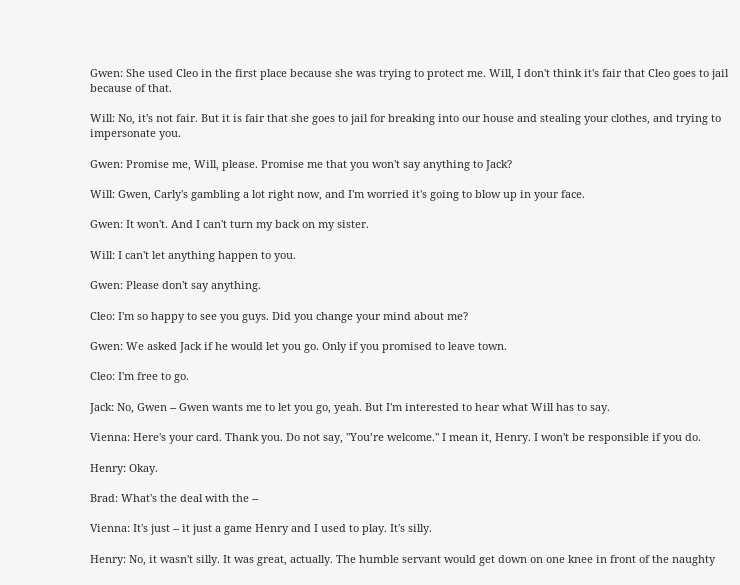Gwen: She used Cleo in the first place because she was trying to protect me. Will, I don't think it's fair that Cleo goes to jail because of that.

Will: No, it's not fair. But it is fair that she goes to jail for breaking into our house and stealing your clothes, and trying to impersonate you.

Gwen: Promise me, Will, please. Promise me that you won't say anything to Jack?

Will: Gwen, Carly's gambling a lot right now, and I'm worried it's going to blow up in your face.

Gwen: It won't. And I can't turn my back on my sister.

Will: I can't let anything happen to you.

Gwen: Please don't say anything.

Cleo: I'm so happy to see you guys. Did you change your mind about me?

Gwen: We asked Jack if he would let you go. Only if you promised to leave town.

Cleo: I'm free to go.

Jack: No, Gwen -- Gwen wants me to let you go, yeah. But I'm interested to hear what Will has to say.

Vienna: Here's your card. Thank you. Do not say, "You’re welcome." I mean it, Henry. I won't be responsible if you do.

Henry: Okay.

Brad: What's the deal with the --

Vienna: It's just -- it just a game Henry and I used to play. It's silly.

Henry: No, it wasn't silly. It was great, actually. The humble servant would get down on one knee in front of the naughty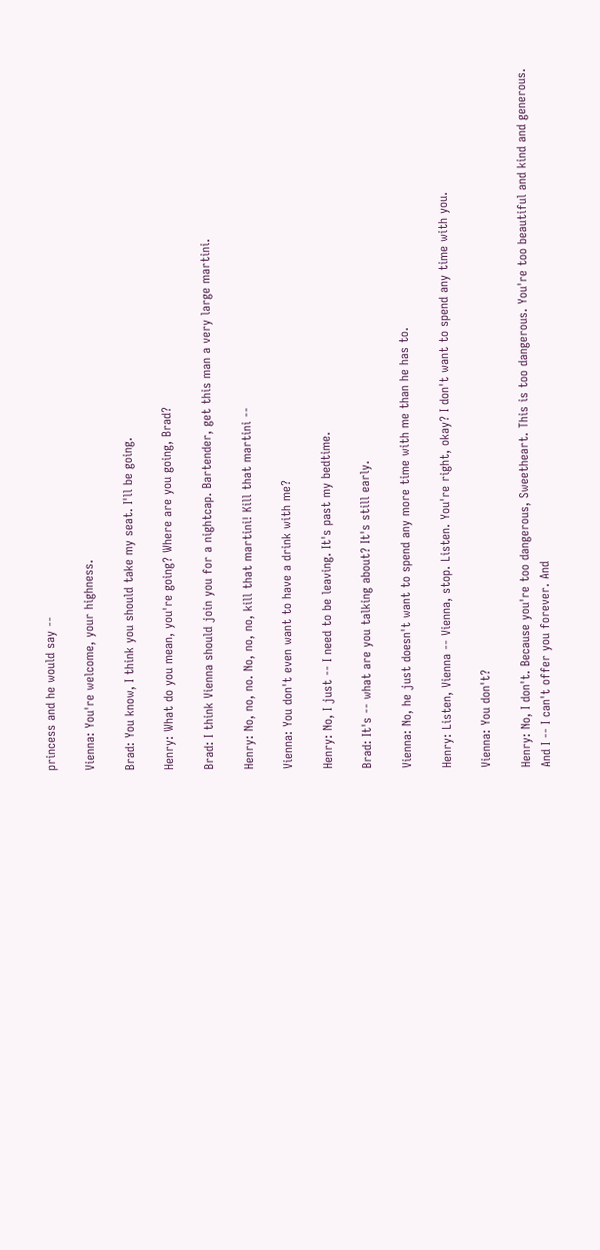princess and he would say --

Vienna: You're welcome, your highness.

Brad: You know, I think you should take my seat. I'll be going.

Henry: What do you mean, you're going? Where are you going, Brad?

Brad: I think Vienna should join you for a nightcap. Bartender, get this man a very large martini.

Henry: No, no, no. No, no, no, kill that martini! Kill that martini --

Vienna: You don't even want to have a drink with me?

Henry: No, I just -- I need to be leaving. It's past my bedtime.

Brad: It's -- what are you talking about? It's still early.

Vienna: No, he just doesn't want to spend any more time with me than he has to.

Henry: Listen, Vienna -- Vienna, stop. Listen. You're right, okay? I don't want to spend any time with you.

Vienna: You don't?

Henry: No, I don't. Because you're too dangerous, Sweetheart. This is too dangerous. You're too beautiful and kind and generous. And I -- I can't offer you forever. And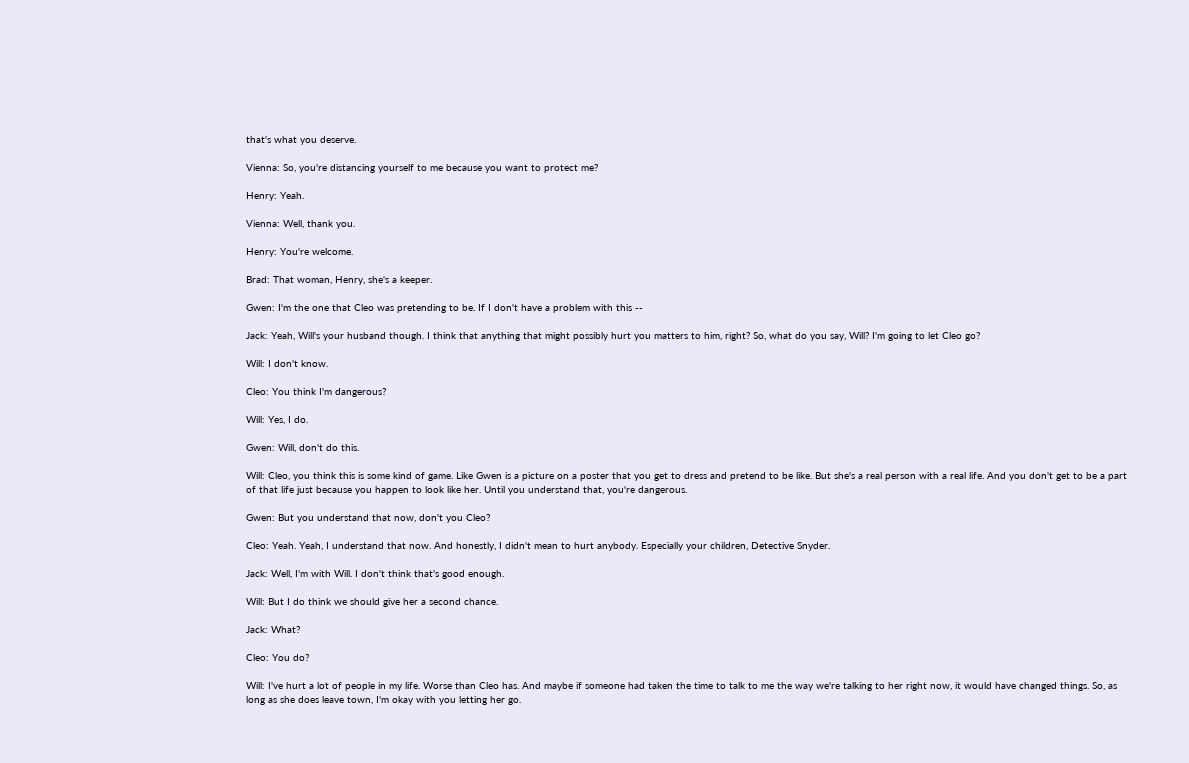that's what you deserve.

Vienna: So, you're distancing yourself to me because you want to protect me?

Henry: Yeah.

Vienna: Well, thank you.

Henry: You're welcome.

Brad: That woman, Henry, she's a keeper.

Gwen: I'm the one that Cleo was pretending to be. If I don't have a problem with this --

Jack: Yeah, Will's your husband though. I think that anything that might possibly hurt you matters to him, right? So, what do you say, Will? I'm going to let Cleo go?

Will: I don't know.

Cleo: You think I'm dangerous?

Will: Yes, I do.

Gwen: Will, don't do this.

Will: Cleo, you think this is some kind of game. Like Gwen is a picture on a poster that you get to dress and pretend to be like. But she's a real person with a real life. And you don't get to be a part of that life just because you happen to look like her. Until you understand that, you're dangerous.

Gwen: But you understand that now, don't you Cleo?

Cleo: Yeah. Yeah, I understand that now. And honestly, I didn't mean to hurt anybody. Especially your children, Detective Snyder.

Jack: Well, I'm with Will. I don't think that's good enough.

Will: But I do think we should give her a second chance.

Jack: What?

Cleo: You do?

Will: I've hurt a lot of people in my life. Worse than Cleo has. And maybe if someone had taken the time to talk to me the way we're talking to her right now, it would have changed things. So, as long as she does leave town, I'm okay with you letting her go.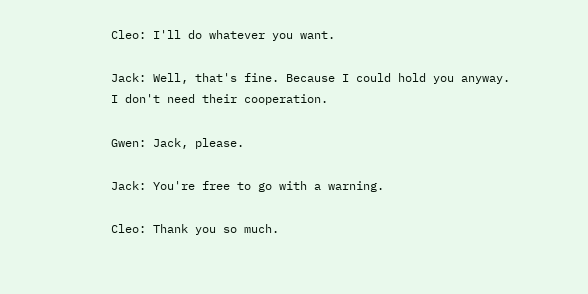Cleo: I'll do whatever you want.

Jack: Well, that's fine. Because I could hold you anyway. I don't need their cooperation.

Gwen: Jack, please.

Jack: You're free to go with a warning.

Cleo: Thank you so much.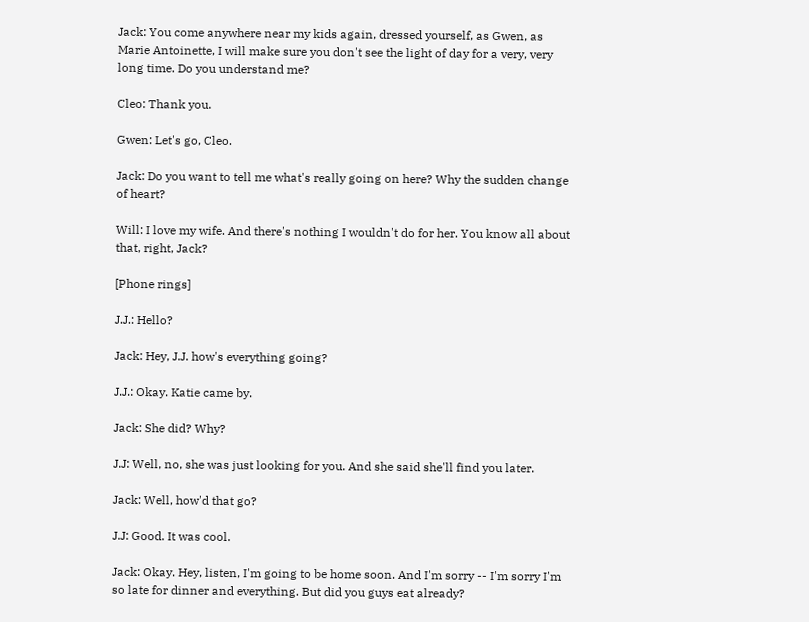Jack: You come anywhere near my kids again, dressed yourself, as Gwen, as Marie Antoinette, I will make sure you don't see the light of day for a very, very long time. Do you understand me?

Cleo: Thank you.

Gwen: Let's go, Cleo.

Jack: Do you want to tell me what's really going on here? Why the sudden change of heart?

Will: I love my wife. And there's nothing I wouldn't do for her. You know all about that, right, Jack?

[Phone rings]

J.J.: Hello?

Jack: Hey, J.J. how's everything going?

J.J.: Okay. Katie came by.

Jack: She did? Why?

J.J: Well, no, she was just looking for you. And she said she'll find you later.

Jack: Well, how'd that go?

J.J: Good. It was cool.

Jack: Okay. Hey, listen, I'm going to be home soon. And I'm sorry -- I'm sorry I'm so late for dinner and everything. But did you guys eat already?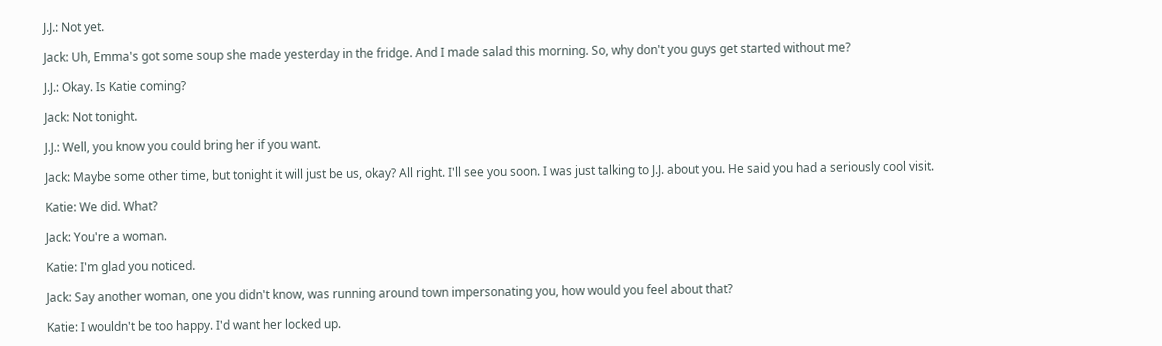J.J.: Not yet.

Jack: Uh, Emma's got some soup she made yesterday in the fridge. And I made salad this morning. So, why don't you guys get started without me?

J.J.: Okay. Is Katie coming?

Jack: Not tonight.

J.J.: Well, you know you could bring her if you want.

Jack: Maybe some other time, but tonight it will just be us, okay? All right. I'll see you soon. I was just talking to J.J. about you. He said you had a seriously cool visit.

Katie: We did. What?

Jack: You're a woman.

Katie: I'm glad you noticed.

Jack: Say another woman, one you didn't know, was running around town impersonating you, how would you feel about that?

Katie: I wouldn't be too happy. I'd want her locked up.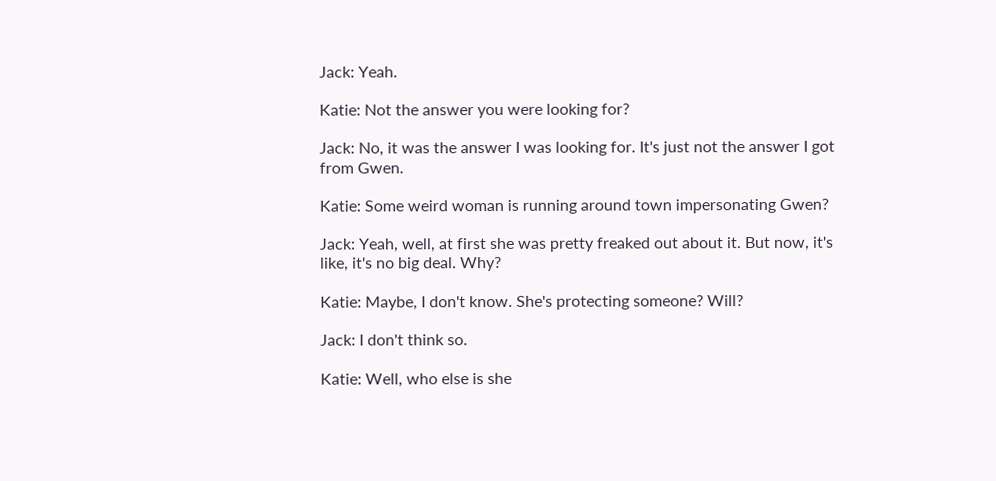Jack: Yeah.

Katie: Not the answer you were looking for?

Jack: No, it was the answer I was looking for. It's just not the answer I got from Gwen.

Katie: Some weird woman is running around town impersonating Gwen?

Jack: Yeah, well, at first she was pretty freaked out about it. But now, it's like, it's no big deal. Why?

Katie: Maybe, I don't know. She's protecting someone? Will?

Jack: I don't think so.

Katie: Well, who else is she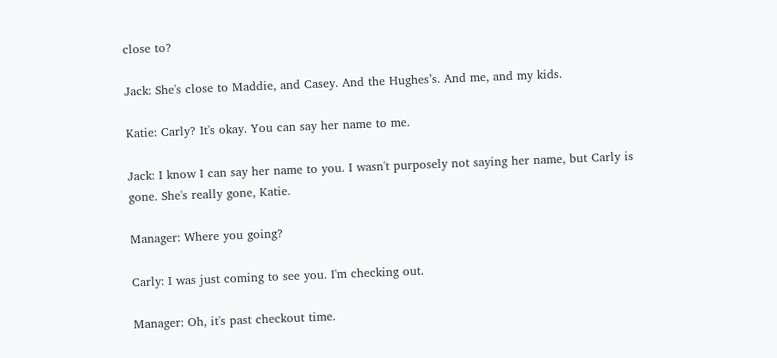close to?

Jack: She's close to Maddie, and Casey. And the Hughes’s. And me, and my kids.

Katie: Carly? It's okay. You can say her name to me.

Jack: I know I can say her name to you. I wasn't purposely not saying her name, but Carly is gone. She's really gone, Katie.

Manager: Where you going?

Carly: I was just coming to see you. I'm checking out.

Manager: Oh, it's past checkout time.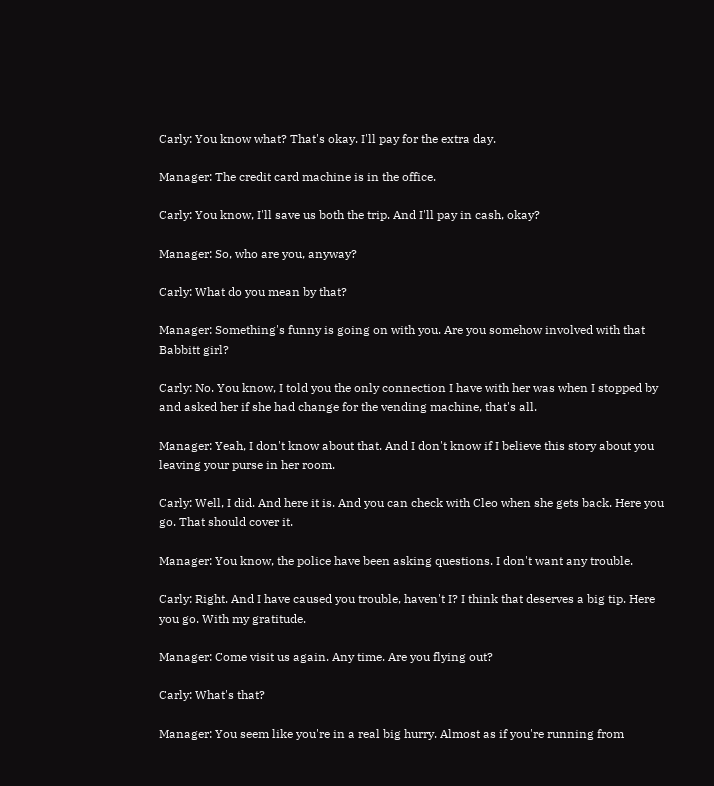Carly: You know what? That's okay. I'll pay for the extra day.

Manager: The credit card machine is in the office.

Carly: You know, I'll save us both the trip. And I'll pay in cash, okay?

Manager: So, who are you, anyway?

Carly: What do you mean by that?

Manager: Something's funny is going on with you. Are you somehow involved with that Babbitt girl?

Carly: No. You know, I told you the only connection I have with her was when I stopped by and asked her if she had change for the vending machine, that's all.

Manager: Yeah, I don't know about that. And I don't know if I believe this story about you leaving your purse in her room.

Carly: Well, I did. And here it is. And you can check with Cleo when she gets back. Here you go. That should cover it.

Manager: You know, the police have been asking questions. I don't want any trouble.

Carly: Right. And I have caused you trouble, haven't I? I think that deserves a big tip. Here you go. With my gratitude.

Manager: Come visit us again. Any time. Are you flying out?

Carly: What's that?

Manager: You seem like you're in a real big hurry. Almost as if you're running from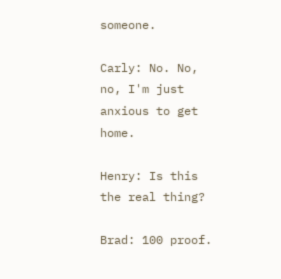someone.

Carly: No. No, no, I'm just anxious to get home.

Henry: Is this the real thing?

Brad: 100 proof.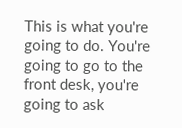This is what you're going to do. You're going to go to the front desk, you're going to ask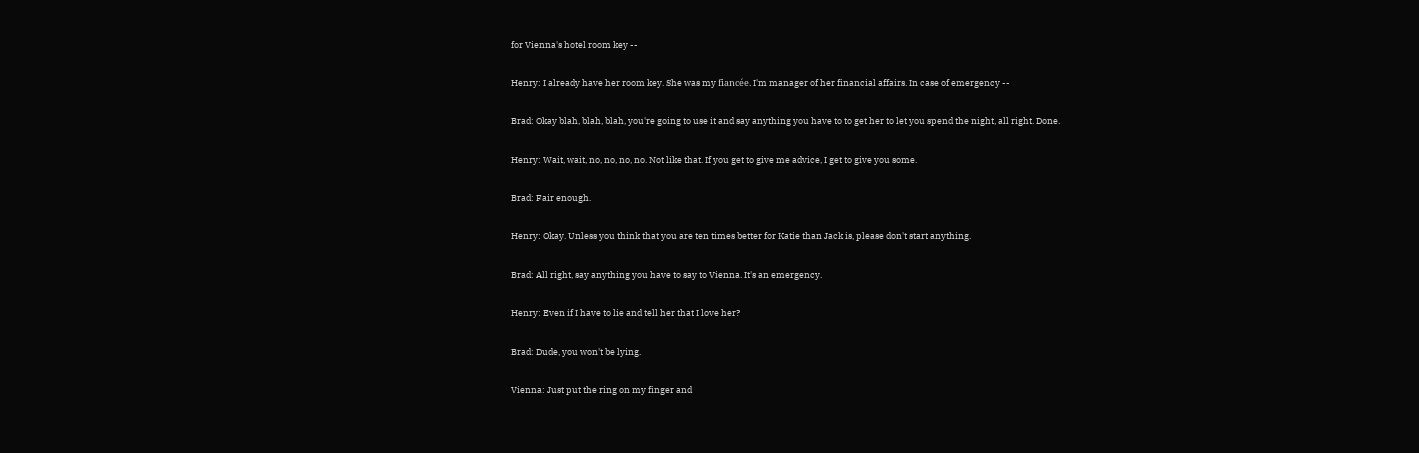for Vienna's hotel room key --

Henry: I already have her room key. She was my fiancée. I'm manager of her financial affairs. In case of emergency --

Brad: Okay blah, blah, blah, you're going to use it and say anything you have to to get her to let you spend the night, all right. Done.

Henry: Wait, wait, no, no, no, no. Not like that. If you get to give me advice, I get to give you some.

Brad: Fair enough.

Henry: Okay. Unless you think that you are ten times better for Katie than Jack is, please don't start anything.

Brad: All right, say anything you have to say to Vienna. It's an emergency.

Henry: Even if I have to lie and tell her that I love her?

Brad: Dude, you won't be lying.

Vienna: Just put the ring on my finger and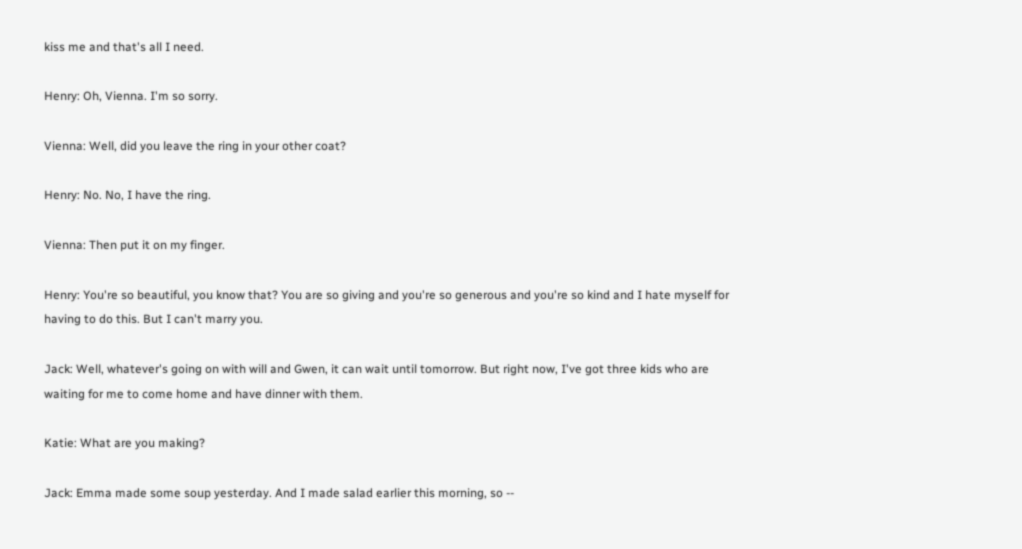kiss me and that's all I need.

Henry: Oh, Vienna. I'm so sorry.

Vienna: Well, did you leave the ring in your other coat?

Henry: No. No, I have the ring.

Vienna: Then put it on my finger.

Henry: You're so beautiful, you know that? You are so giving and you're so generous and you're so kind and I hate myself for having to do this. But I can't marry you.

Jack: Well, whatever's going on with will and Gwen, it can wait until tomorrow. But right now, I've got three kids who are waiting for me to come home and have dinner with them.

Katie: What are you making?

Jack: Emma made some soup yesterday. And I made salad earlier this morning, so --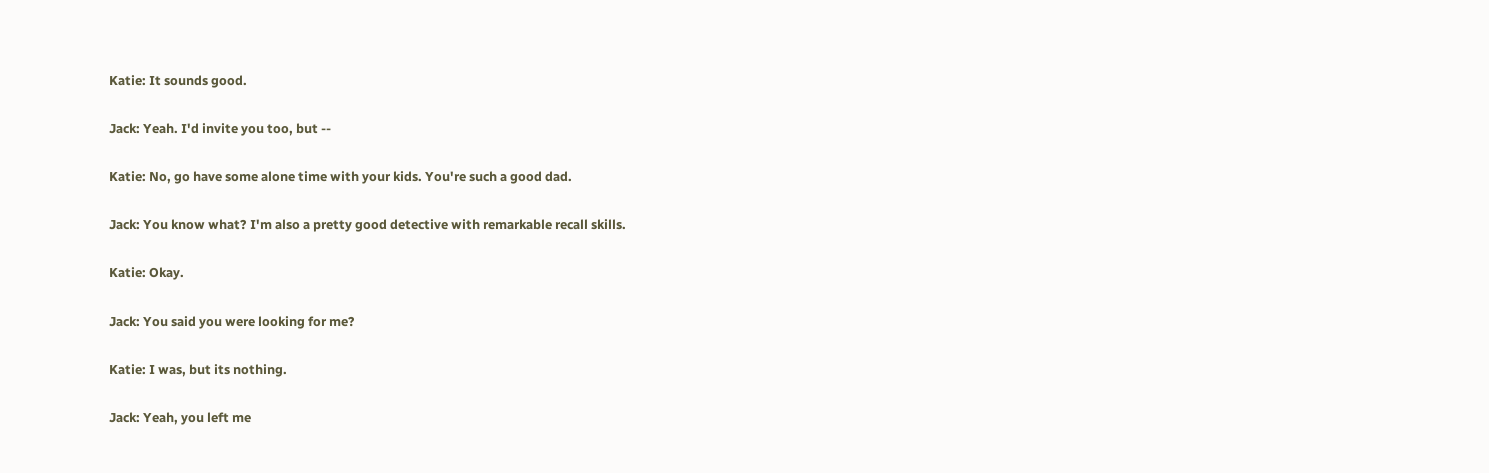Katie: It sounds good.

Jack: Yeah. I'd invite you too, but --

Katie: No, go have some alone time with your kids. You're such a good dad.

Jack: You know what? I'm also a pretty good detective with remarkable recall skills.

Katie: Okay.

Jack: You said you were looking for me?

Katie: I was, but its nothing.

Jack: Yeah, you left me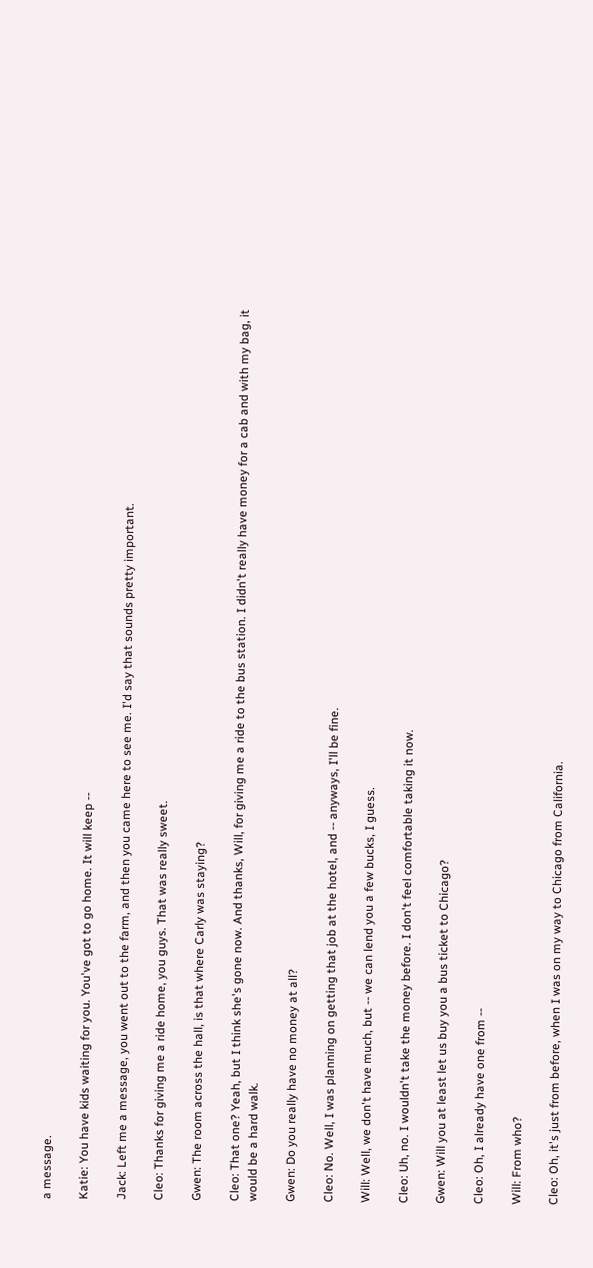a message.

Katie: You have kids waiting for you. You've got to go home. It will keep --

Jack: Left me a message, you went out to the farm, and then you came here to see me. I'd say that sounds pretty important.

Cleo: Thanks for giving me a ride home, you guys. That was really sweet.

Gwen: The room across the hall, is that where Carly was staying?

Cleo: That one? Yeah, but I think she's gone now. And thanks, Will, for giving me a ride to the bus station. I didn't really have money for a cab and with my bag, it would be a hard walk.

Gwen: Do you really have no money at all?

Cleo: No. Well, I was planning on getting that job at the hotel, and -- anyways, I'll be fine.

Will: Well, we don't have much, but -- we can lend you a few bucks, I guess.

Cleo: Uh, no. I wouldn't take the money before. I don't feel comfortable taking it now.

Gwen: Will you at least let us buy you a bus ticket to Chicago?

Cleo: Oh, I already have one from --

Will: From who?

Cleo: Oh, it's just from before, when I was on my way to Chicago from California.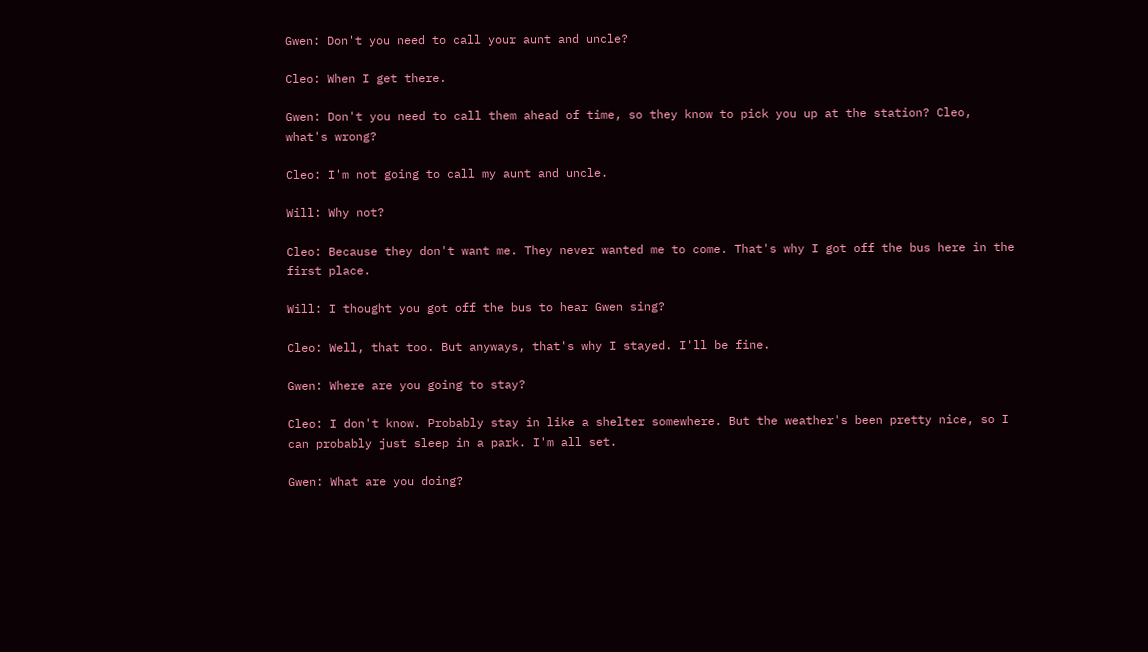Gwen: Don't you need to call your aunt and uncle?

Cleo: When I get there.

Gwen: Don't you need to call them ahead of time, so they know to pick you up at the station? Cleo, what's wrong?

Cleo: I'm not going to call my aunt and uncle.

Will: Why not?

Cleo: Because they don't want me. They never wanted me to come. That's why I got off the bus here in the first place.

Will: I thought you got off the bus to hear Gwen sing?

Cleo: Well, that too. But anyways, that's why I stayed. I'll be fine.

Gwen: Where are you going to stay?

Cleo: I don't know. Probably stay in like a shelter somewhere. But the weather's been pretty nice, so I can probably just sleep in a park. I'm all set.

Gwen: What are you doing?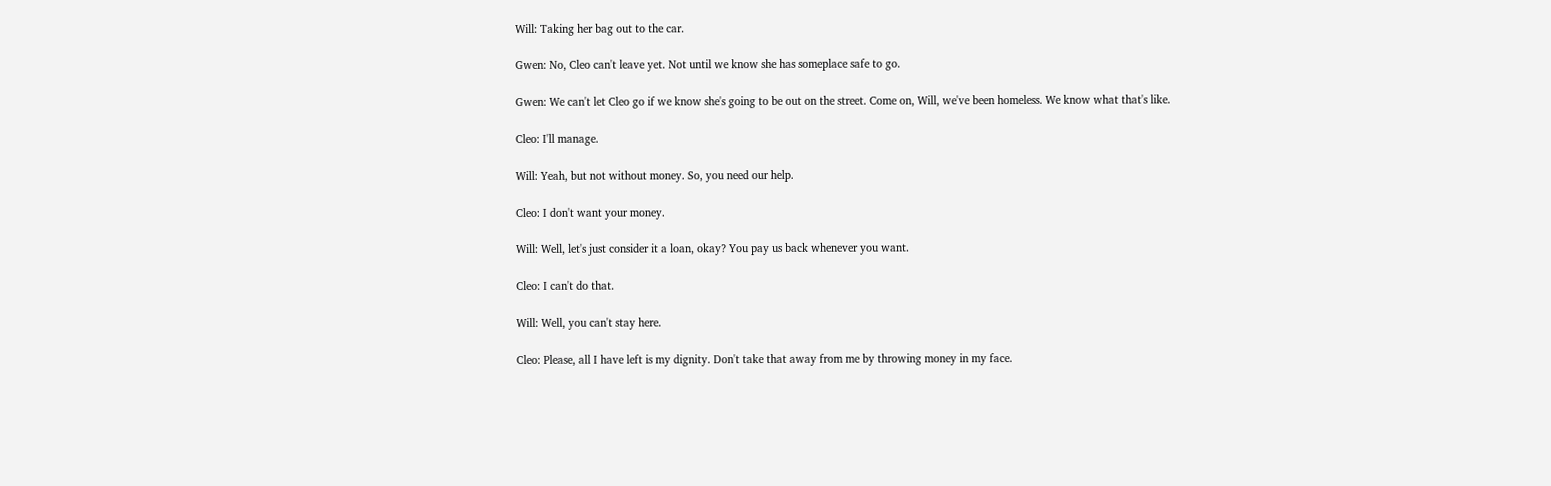Will: Taking her bag out to the car.

Gwen: No, Cleo can't leave yet. Not until we know she has someplace safe to go.

Gwen: We can't let Cleo go if we know she's going to be out on the street. Come on, Will, we've been homeless. We know what that's like.

Cleo: I'll manage.

Will: Yeah, but not without money. So, you need our help.

Cleo: I don't want your money.

Will: Well, let's just consider it a loan, okay? You pay us back whenever you want.

Cleo: I can't do that.

Will: Well, you can't stay here.

Cleo: Please, all I have left is my dignity. Don't take that away from me by throwing money in my face.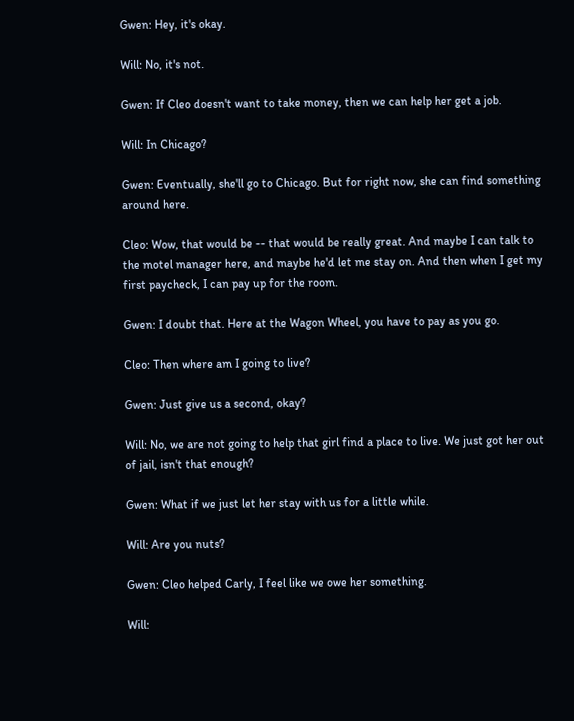Gwen: Hey, it's okay.

Will: No, it's not.

Gwen: If Cleo doesn't want to take money, then we can help her get a job.

Will: In Chicago?

Gwen: Eventually, she'll go to Chicago. But for right now, she can find something around here.

Cleo: Wow, that would be -- that would be really great. And maybe I can talk to the motel manager here, and maybe he'd let me stay on. And then when I get my first paycheck, I can pay up for the room.

Gwen: I doubt that. Here at the Wagon Wheel, you have to pay as you go.

Cleo: Then where am I going to live?

Gwen: Just give us a second, okay?

Will: No, we are not going to help that girl find a place to live. We just got her out of jail, isn't that enough?

Gwen: What if we just let her stay with us for a little while.

Will: Are you nuts?

Gwen: Cleo helped Carly, I feel like we owe her something.

Will: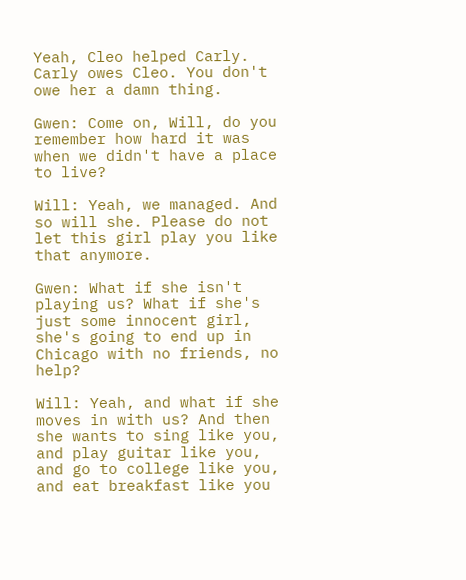Yeah, Cleo helped Carly. Carly owes Cleo. You don't owe her a damn thing.

Gwen: Come on, Will, do you remember how hard it was when we didn't have a place to live?

Will: Yeah, we managed. And so will she. Please do not let this girl play you like that anymore.

Gwen: What if she isn't playing us? What if she's just some innocent girl, she's going to end up in Chicago with no friends, no help?

Will: Yeah, and what if she moves in with us? And then she wants to sing like you, and play guitar like you, and go to college like you, and eat breakfast like you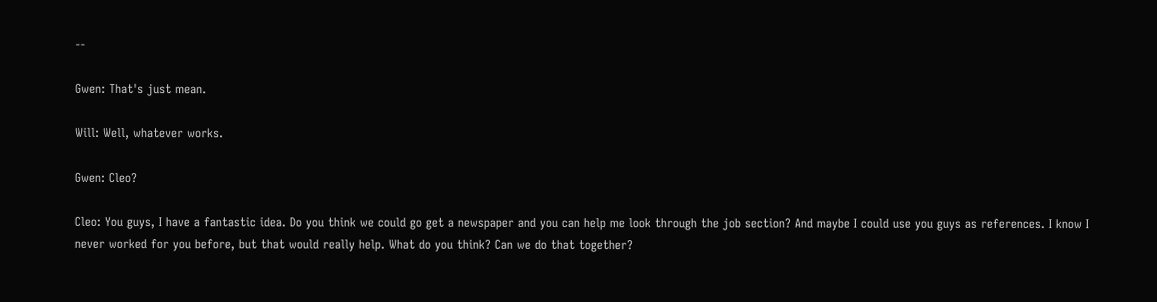--

Gwen: That's just mean.

Will: Well, whatever works.

Gwen: Cleo?

Cleo: You guys, I have a fantastic idea. Do you think we could go get a newspaper and you can help me look through the job section? And maybe I could use you guys as references. I know I never worked for you before, but that would really help. What do you think? Can we do that together?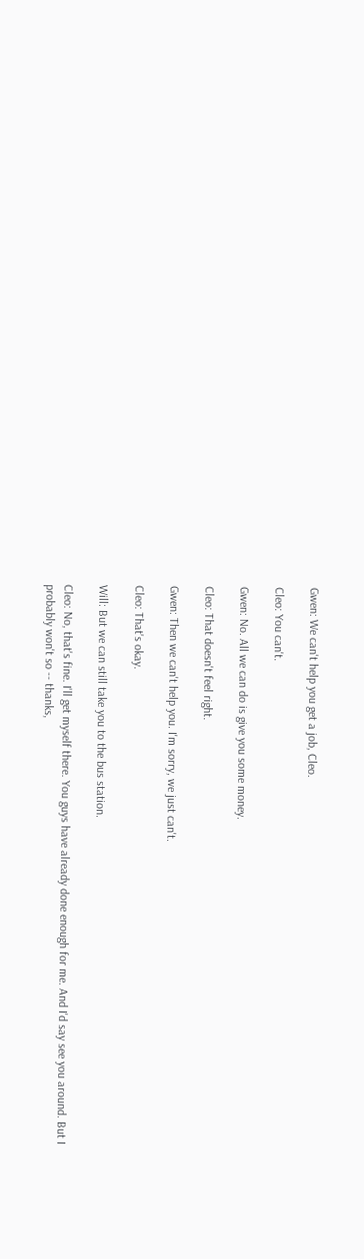Gwen: We can't help you get a job, Cleo.

Cleo: You can't.

Gwen: No. All we can do is give you some money.

Cleo: That doesn't feel right.

Gwen: Then we can't help you. I'm sorry, we just can't.

Cleo: That's okay.

Will: But we can still take you to the bus station.

Cleo: No, that's fine. I'll get myself there. You guys have already done enough for me. And I'd say see you around. But I probably won't so -- thanks,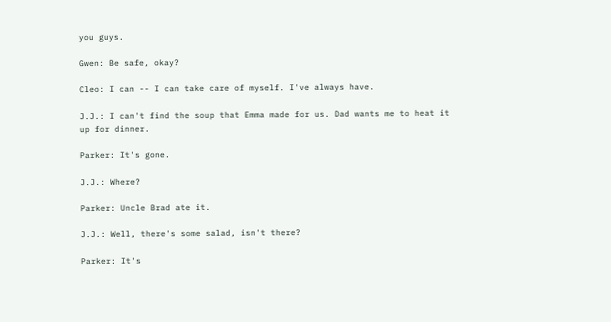you guys.

Gwen: Be safe, okay?

Cleo: I can -- I can take care of myself. I've always have.

J.J.: I can't find the soup that Emma made for us. Dad wants me to heat it up for dinner.

Parker: It's gone.

J.J.: Where?

Parker: Uncle Brad ate it.

J.J.: Well, there's some salad, isn't there?

Parker: It's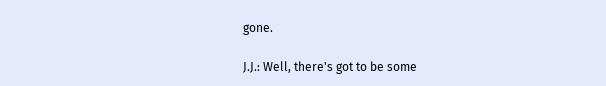gone.

J.J.: Well, there's got to be some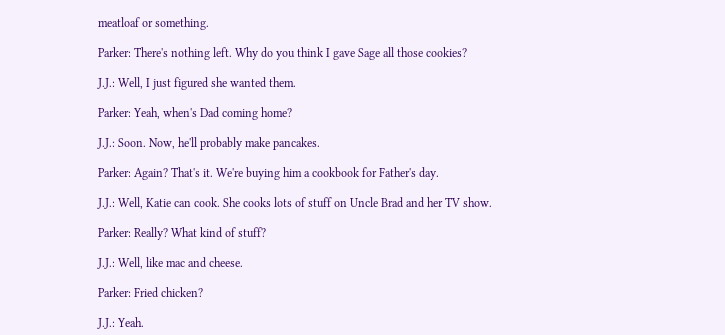meatloaf or something.

Parker: There's nothing left. Why do you think I gave Sage all those cookies?

J.J.: Well, I just figured she wanted them.

Parker: Yeah, when's Dad coming home?

J.J.: Soon. Now, he'll probably make pancakes.

Parker: Again? That's it. We're buying him a cookbook for Father's day.

J.J.: Well, Katie can cook. She cooks lots of stuff on Uncle Brad and her TV show.

Parker: Really? What kind of stuff?

J.J.: Well, like mac and cheese.

Parker: Fried chicken?

J.J.: Yeah.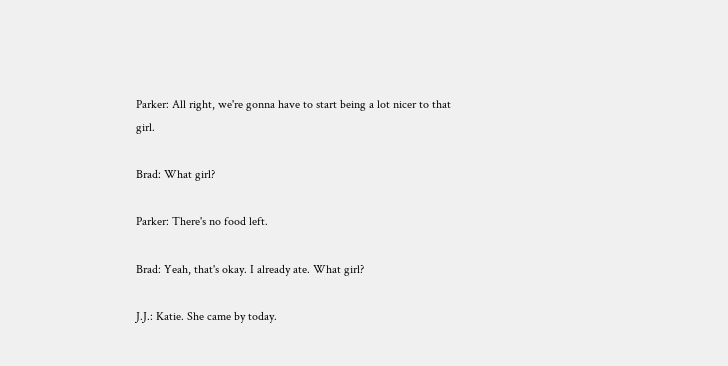Parker: All right, we're gonna have to start being a lot nicer to that girl.

Brad: What girl?

Parker: There's no food left.

Brad: Yeah, that's okay. I already ate. What girl?

J.J.: Katie. She came by today.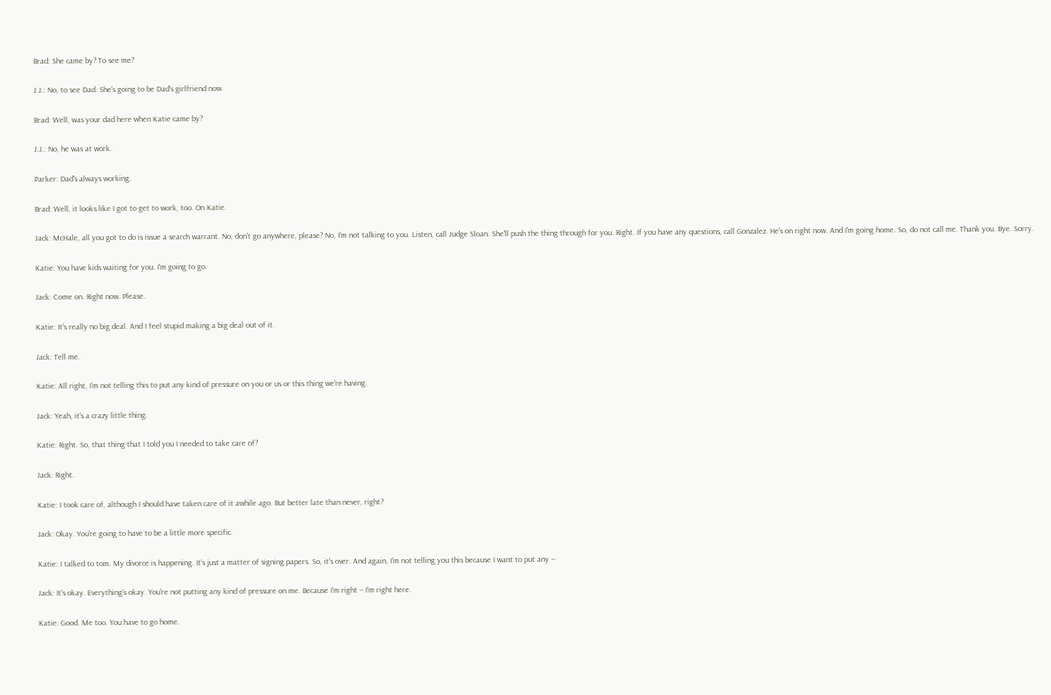Brad: She came by? To see me?

J.J.: No, to see Dad. She's going to be Dad's girlfriend now.

Brad: Well, was your dad here when Katie came by?

J.J.: No, he was at work.

Parker: Dad's always working.

Brad: Well, it looks like I got to get to work, too. On Katie.

Jack: McHale, all you got to do is issue a search warrant. No, don't go anywhere, please? No, I'm not talking to you. Listen, call Judge Sloan. She'll push the thing through for you. Right. If you have any questions, call Gonzalez. He's on right now. And I'm going home. So, do not call me. Thank you. Bye. Sorry.

Katie: You have kids waiting for you. I'm going to go.

Jack: Come on. Right now. Please.

Katie: It's really no big deal. And I feel stupid making a big deal out of it.

Jack: Tell me.

Katie: All right, I'm not telling this to put any kind of pressure on you or us or this thing we're having.

Jack: Yeah, it's a crazy little thing.

Katie: Right. So, that thing that I told you I needed to take care of?

Jack: Right.

Katie: I took care of, although I should have taken care of it awhile ago. But better late than never, right?

Jack: Okay. You're going to have to be a little more specific.

Katie: I talked to tom. My divorce is happening. It's just a matter of signing papers. So, it's over. And again, I'm not telling you this because I want to put any --

Jack: It's okay. Everything's okay. You're not putting any kind of pressure on me. Because I'm right -- I'm right here.

Katie: Good. Me too. You have to go home.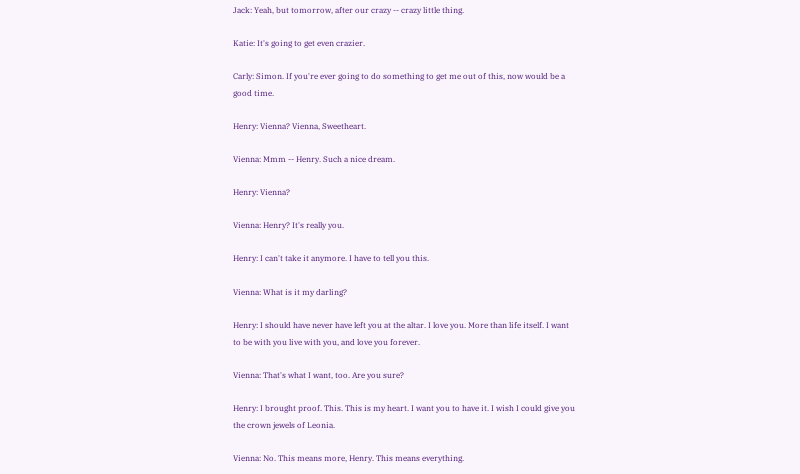Jack: Yeah, but tomorrow, after our crazy -- crazy little thing.

Katie: It's going to get even crazier.

Carly: Simon. If you're ever going to do something to get me out of this, now would be a good time.

Henry: Vienna? Vienna, Sweetheart.

Vienna: Mmm -- Henry. Such a nice dream.

Henry: Vienna?

Vienna: Henry? It's really you.

Henry: I can't take it anymore. I have to tell you this.

Vienna: What is it my darling?

Henry: I should have never have left you at the altar. I love you. More than life itself. I want to be with you live with you, and love you forever.

Vienna: That's what I want, too. Are you sure?

Henry: I brought proof. This. This is my heart. I want you to have it. I wish I could give you the crown jewels of Leonia.

Vienna: No. This means more, Henry. This means everything.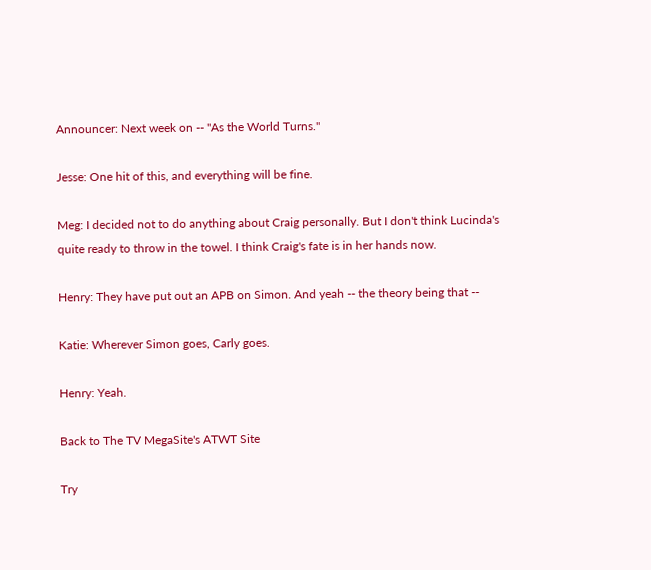Announcer: Next week on -- "As the World Turns."

Jesse: One hit of this, and everything will be fine.

Meg: I decided not to do anything about Craig personally. But I don't think Lucinda's quite ready to throw in the towel. I think Craig's fate is in her hands now.

Henry: They have put out an APB on Simon. And yeah -- the theory being that --

Katie: Wherever Simon goes, Carly goes.

Henry: Yeah.

Back to The TV MegaSite's ATWT Site

Try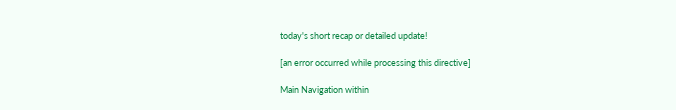today's short recap or detailed update!

[an error occurred while processing this directive]

Main Navigation within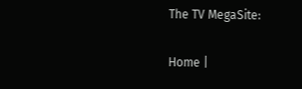The TV MegaSite:

Home |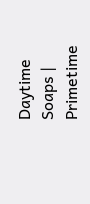Daytime Soaps | Primetime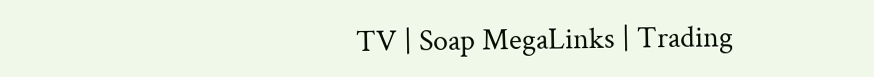TV | Soap MegaLinks | Trading